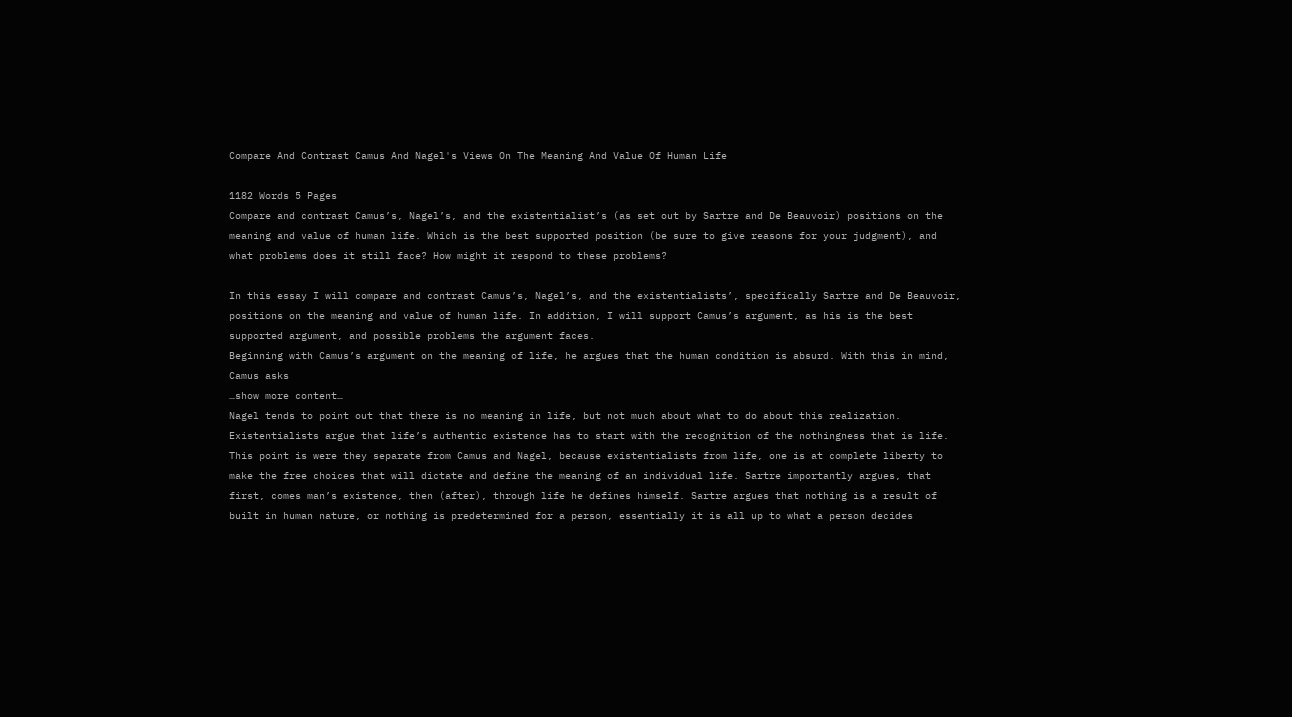Compare And Contrast Camus And Nagel's Views On The Meaning And Value Of Human Life

1182 Words 5 Pages
Compare and contrast Camus’s, Nagel’s, and the existentialist’s (as set out by Sartre and De Beauvoir) positions on the meaning and value of human life. Which is the best supported position (be sure to give reasons for your judgment), and what problems does it still face? How might it respond to these problems?

In this essay I will compare and contrast Camus’s, Nagel’s, and the existentialists’, specifically Sartre and De Beauvoir, positions on the meaning and value of human life. In addition, I will support Camus’s argument, as his is the best supported argument, and possible problems the argument faces.
Beginning with Camus’s argument on the meaning of life, he argues that the human condition is absurd. With this in mind, Camus asks
…show more content…
Nagel tends to point out that there is no meaning in life, but not much about what to do about this realization. Existentialists argue that life’s authentic existence has to start with the recognition of the nothingness that is life. This point is were they separate from Camus and Nagel, because existentialists from life, one is at complete liberty to make the free choices that will dictate and define the meaning of an individual life. Sartre importantly argues, that first, comes man’s existence, then (after), through life he defines himself. Sartre argues that nothing is a result of built in human nature, or nothing is predetermined for a person, essentially it is all up to what a person decides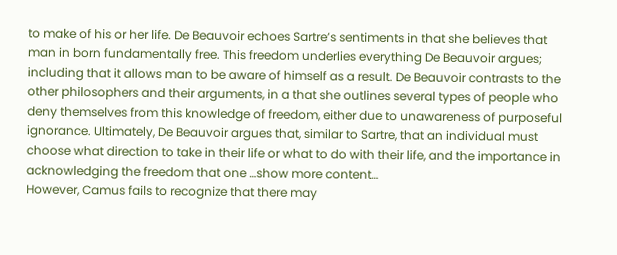to make of his or her life. De Beauvoir echoes Sartre’s sentiments in that she believes that man in born fundamentally free. This freedom underlies everything De Beauvoir argues; including that it allows man to be aware of himself as a result. De Beauvoir contrasts to the other philosophers and their arguments, in a that she outlines several types of people who deny themselves from this knowledge of freedom, either due to unawareness of purposeful ignorance. Ultimately, De Beauvoir argues that, similar to Sartre, that an individual must choose what direction to take in their life or what to do with their life, and the importance in acknowledging the freedom that one …show more content…
However, Camus fails to recognize that there may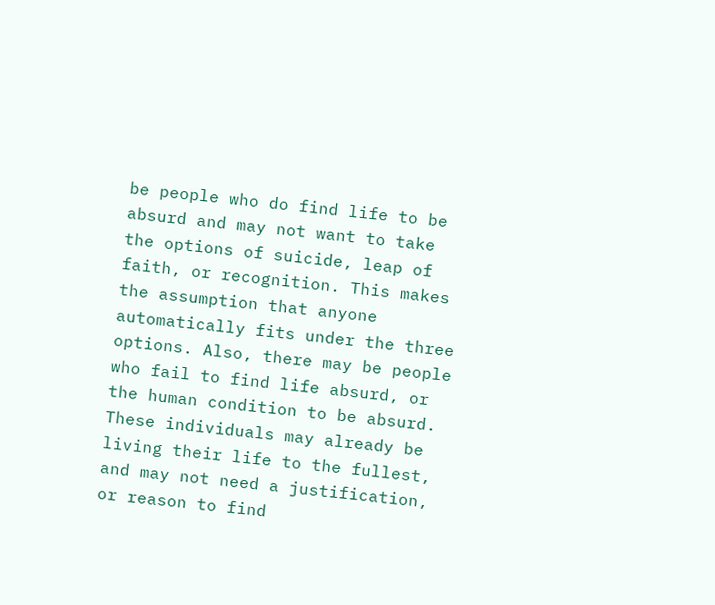be people who do find life to be absurd and may not want to take the options of suicide, leap of faith, or recognition. This makes the assumption that anyone automatically fits under the three options. Also, there may be people who fail to find life absurd, or the human condition to be absurd. These individuals may already be living their life to the fullest, and may not need a justification, or reason to find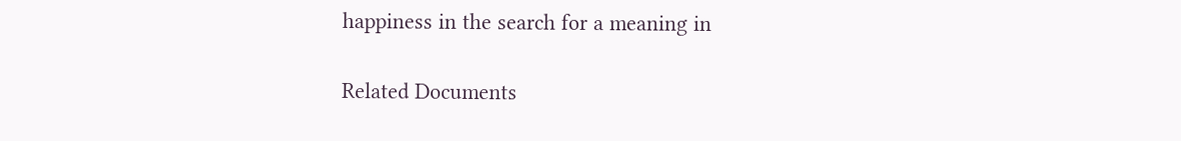happiness in the search for a meaning in

Related Documents